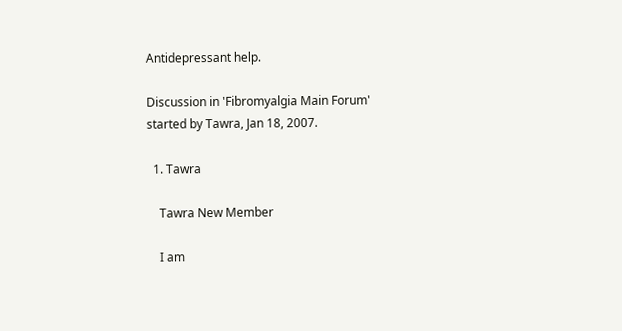Antidepressant help.

Discussion in 'Fibromyalgia Main Forum' started by Tawra, Jan 18, 2007.

  1. Tawra

    Tawra New Member

    I am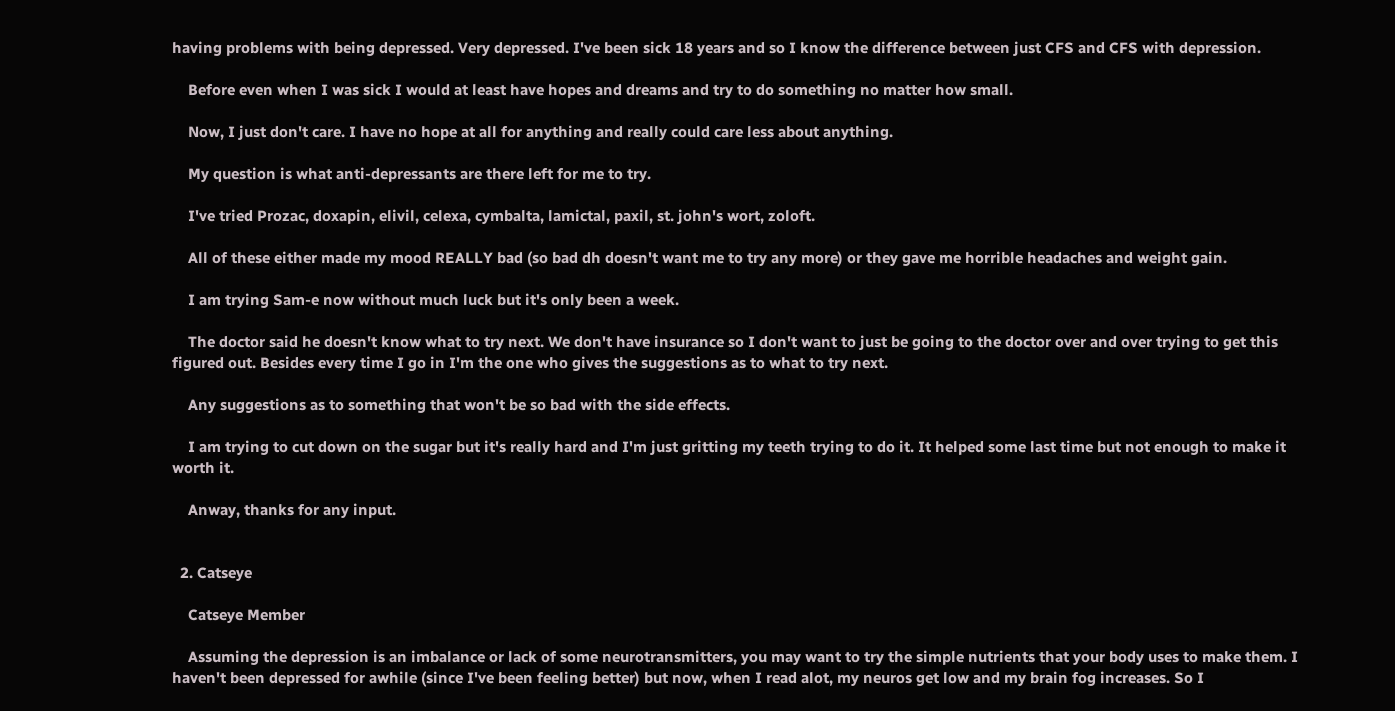having problems with being depressed. Very depressed. I've been sick 18 years and so I know the difference between just CFS and CFS with depression.

    Before even when I was sick I would at least have hopes and dreams and try to do something no matter how small.

    Now, I just don't care. I have no hope at all for anything and really could care less about anything.

    My question is what anti-depressants are there left for me to try.

    I've tried Prozac, doxapin, elivil, celexa, cymbalta, lamictal, paxil, st. john's wort, zoloft.

    All of these either made my mood REALLY bad (so bad dh doesn't want me to try any more) or they gave me horrible headaches and weight gain.

    I am trying Sam-e now without much luck but it's only been a week.

    The doctor said he doesn't know what to try next. We don't have insurance so I don't want to just be going to the doctor over and over trying to get this figured out. Besides every time I go in I'm the one who gives the suggestions as to what to try next.

    Any suggestions as to something that won't be so bad with the side effects.

    I am trying to cut down on the sugar but it's really hard and I'm just gritting my teeth trying to do it. It helped some last time but not enough to make it worth it.

    Anway, thanks for any input.


  2. Catseye

    Catseye Member

    Assuming the depression is an imbalance or lack of some neurotransmitters, you may want to try the simple nutrients that your body uses to make them. I haven't been depressed for awhile (since I've been feeling better) but now, when I read alot, my neuros get low and my brain fog increases. So I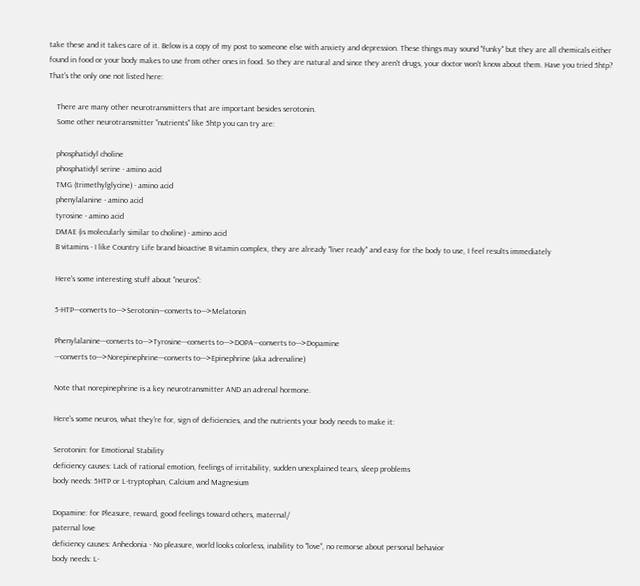take these and it takes care of it. Below is a copy of my post to someone else with anxiety and depression. These things may sound "funky" but they are all chemicals either found in food or your body makes to use from other ones in food. So they are natural and since they aren't drugs, your doctor won't know about them. Have you tried 5htp? That's the only one not listed here:

    There are many other neurotransmitters that are important besides serotonin.
    Some other neurotransmitter "nutrients" like 5htp you can try are:

    phosphatidyl choline
    phosphatidyl serine - amino acid
    TMG (trimethylglycine) - amino acid
    phenylalanine - amino acid
    tyrosine - amino acid
    DMAE (is molecularly similar to choline) - amino acid
    B vitamins - I like Country Life brand bioactive B vitamin complex, they are already "liver ready" and easy for the body to use, I feel results immediately

    Here's some interesting stuff about "neuros":

    5-HTP---converts to--->Serotonin---converts to--->Melatonin

    Phenylalanine---converts to--->Tyrosine---converts to--->DOPA---converts to--->Dopamine
    ---converts to--->Norepinephrine---converts to--->Epinephrine (aka adrenaline)

    Note that norepinephrine is a key neurotransmitter AND an adrenal hormone.

    Here's some neuros, what they're for, sign of deficiencies, and the nutrients your body needs to make it:

    Serotonin: for Emotional Stability
    deficiency causes: Lack of rational emotion, feelings of irritability, sudden unexplained tears, sleep problems
    body needs: 5HTP or L-tryptophan, Calcium and Magnesium

    Dopamine: for Pleasure, reward, good feelings toward others, maternal/
    paternal love
    deficiency causes: Anhedonia - No pleasure, world looks colorless, inability to "love", no remorse about personal behavior
    body needs: L-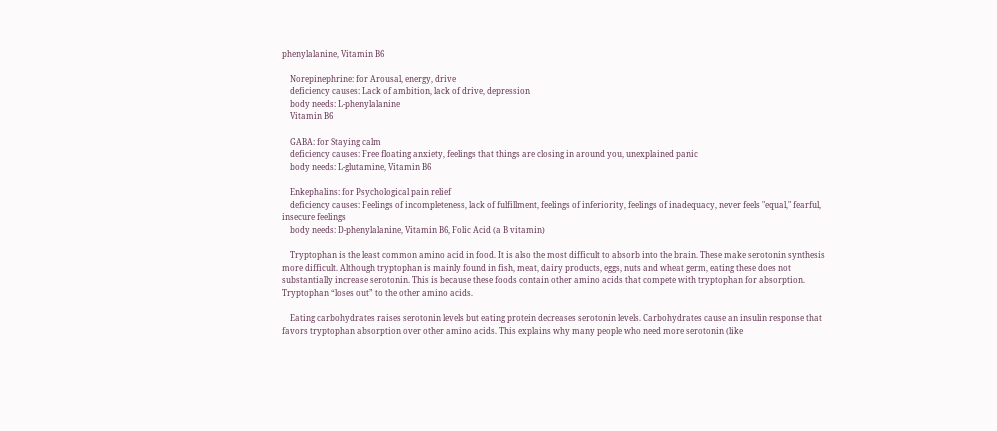phenylalanine, Vitamin B6

    Norepinephrine: for Arousal, energy, drive
    deficiency causes: Lack of ambition, lack of drive, depression
    body needs: L-phenylalanine
    Vitamin B6

    GABA: for Staying calm
    deficiency causes: Free floating anxiety, feelings that things are closing in around you, unexplained panic
    body needs: L-glutamine, Vitamin B6

    Enkephalins: for Psychological pain relief
    deficiency causes: Feelings of incompleteness, lack of fulfillment, feelings of inferiority, feelings of inadequacy, never feels "equal," fearful, insecure feelings
    body needs: D-phenylalanine, Vitamin B6, Folic Acid (a B vitamin)

    Tryptophan is the least common amino acid in food. It is also the most difficult to absorb into the brain. These make serotonin synthesis more difficult. Although tryptophan is mainly found in fish, meat, dairy products, eggs, nuts and wheat germ, eating these does not substantially increase serotonin. This is because these foods contain other amino acids that compete with tryptophan for absorption. Tryptophan “loses out” to the other amino acids.

    Eating carbohydrates raises serotonin levels but eating protein decreases serotonin levels. Carbohydrates cause an insulin response that favors tryptophan absorption over other amino acids. This explains why many people who need more serotonin (like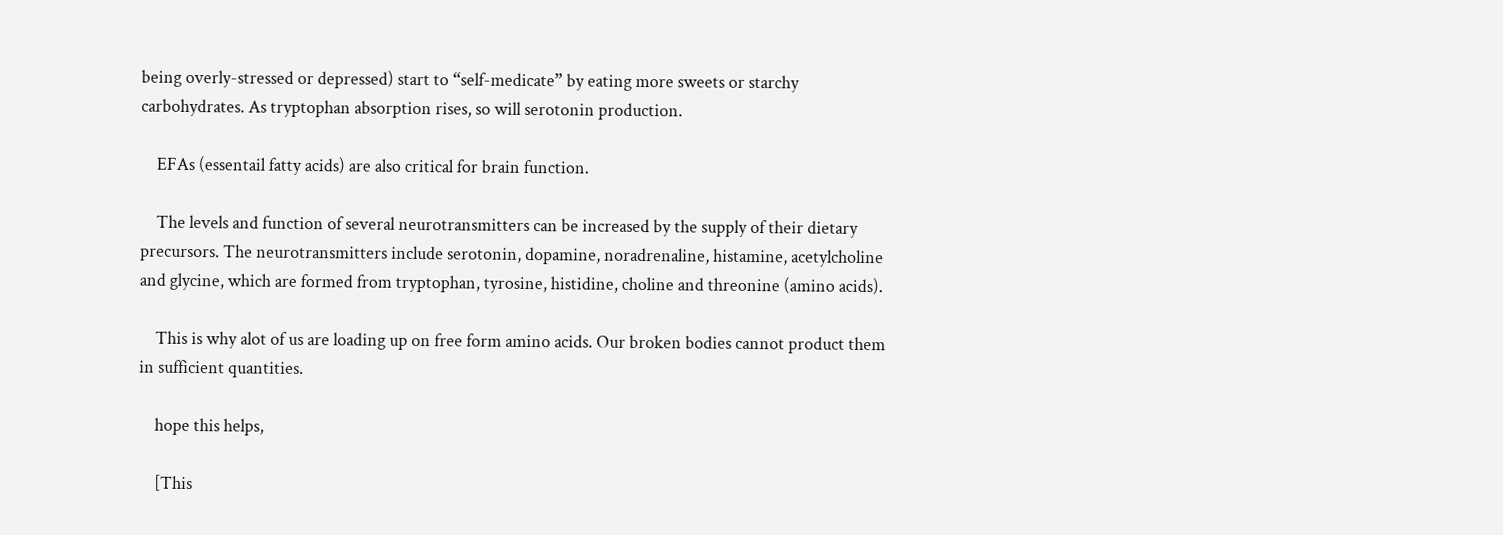being overly-stressed or depressed) start to “self-medicate” by eating more sweets or starchy carbohydrates. As tryptophan absorption rises, so will serotonin production.

    EFAs (essentail fatty acids) are also critical for brain function.

    The levels and function of several neurotransmitters can be increased by the supply of their dietary precursors. The neurotransmitters include serotonin, dopamine, noradrenaline, histamine, acetylcholine and glycine, which are formed from tryptophan, tyrosine, histidine, choline and threonine (amino acids).

    This is why alot of us are loading up on free form amino acids. Our broken bodies cannot product them in sufficient quantities.

    hope this helps,

    [This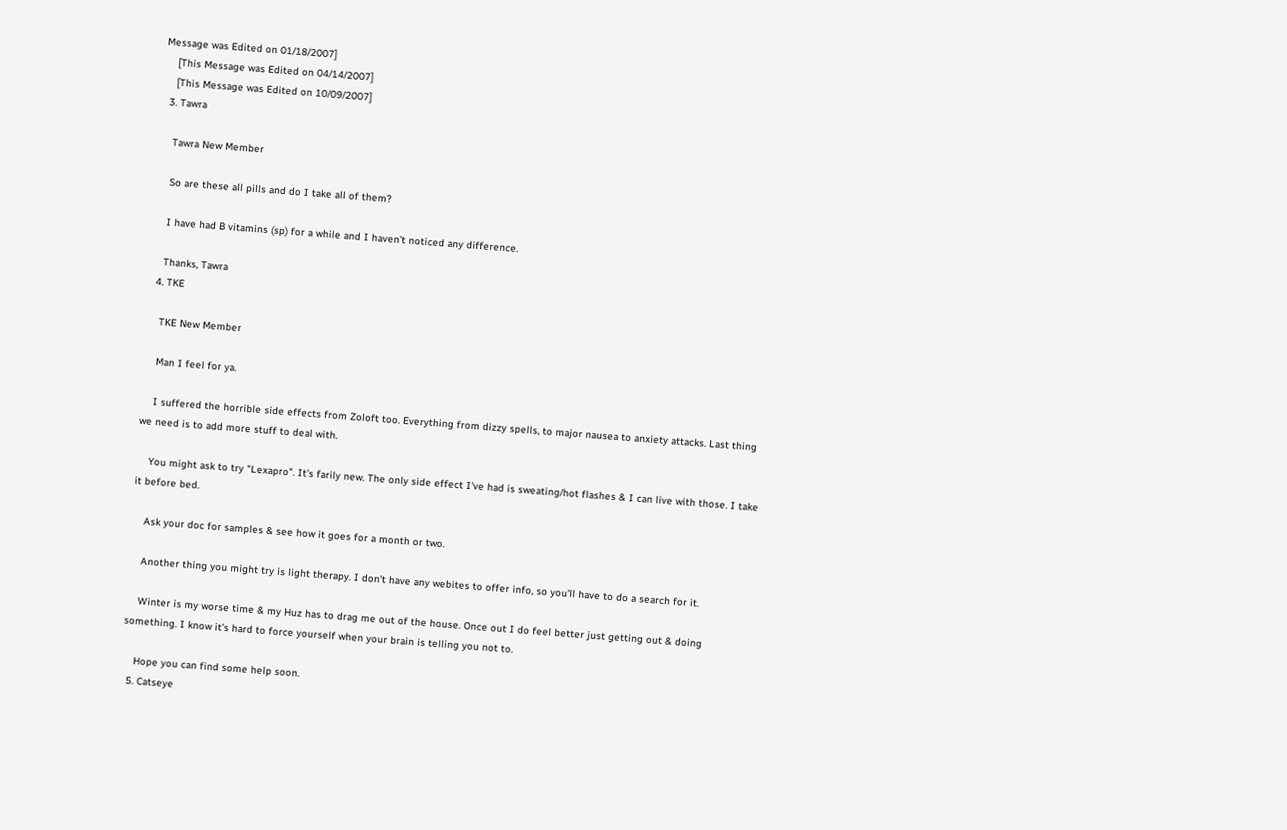Message was Edited on 01/18/2007]
    [This Message was Edited on 04/14/2007]
    [This Message was Edited on 10/09/2007]
  3. Tawra

    Tawra New Member

    So are these all pills and do I take all of them?

    I have had B vitamins (sp) for a while and I haven't noticed any difference.

    Thanks, Tawra
  4. TKE

    TKE New Member

    Man I feel for ya.

    I suffered the horrible side effects from Zoloft too. Everything from dizzy spells, to major nausea to anxiety attacks. Last thing we need is to add more stuff to deal with.

    You might ask to try "Lexapro". It's farily new. The only side effect I've had is sweating/hot flashes & I can live with those. I take it before bed.

    Ask your doc for samples & see how it goes for a month or two.

    Another thing you might try is light therapy. I don't have any webites to offer info, so you'll have to do a search for it.

    Winter is my worse time & my Huz has to drag me out of the house. Once out I do feel better just getting out & doing something. I know it's hard to force yourself when your brain is telling you not to.

    Hope you can find some help soon.
  5. Catseye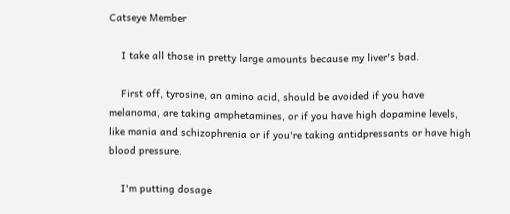Catseye Member

    I take all those in pretty large amounts because my liver's bad.

    First off, tyrosine, an amino acid, should be avoided if you have melanoma, are taking amphetamines, or if you have high dopamine levels, like mania and schizophrenia or if you're taking antidpressants or have high blood pressure.

    I'm putting dosage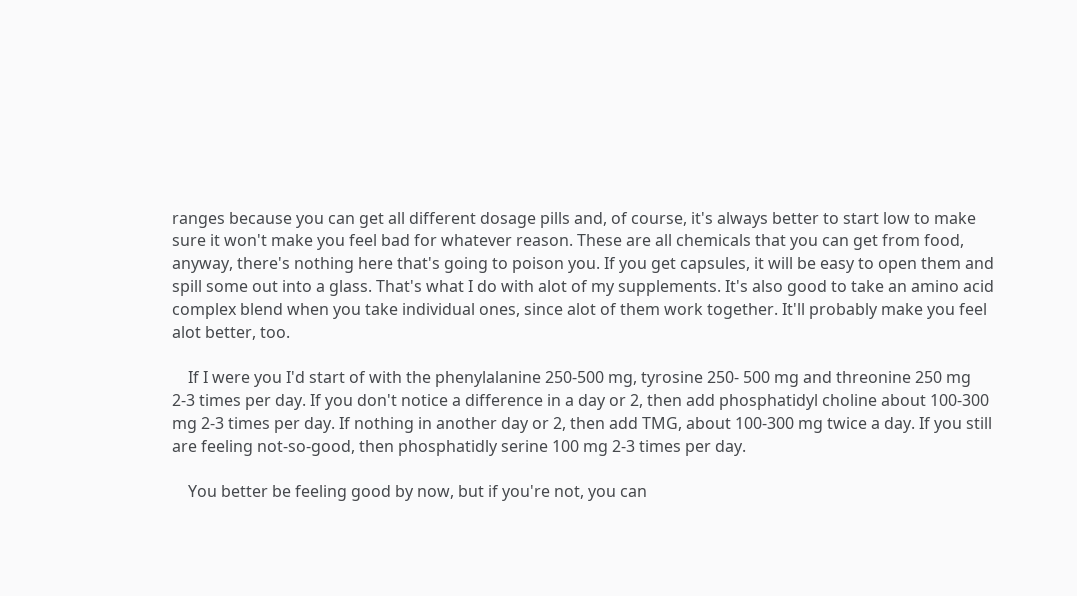ranges because you can get all different dosage pills and, of course, it's always better to start low to make sure it won't make you feel bad for whatever reason. These are all chemicals that you can get from food, anyway, there's nothing here that's going to poison you. If you get capsules, it will be easy to open them and spill some out into a glass. That's what I do with alot of my supplements. It's also good to take an amino acid complex blend when you take individual ones, since alot of them work together. It'll probably make you feel alot better, too.

    If I were you I'd start of with the phenylalanine 250-500 mg, tyrosine 250- 500 mg and threonine 250 mg 2-3 times per day. If you don't notice a difference in a day or 2, then add phosphatidyl choline about 100-300 mg 2-3 times per day. If nothing in another day or 2, then add TMG, about 100-300 mg twice a day. If you still are feeling not-so-good, then phosphatidly serine 100 mg 2-3 times per day.

    You better be feeling good by now, but if you're not, you can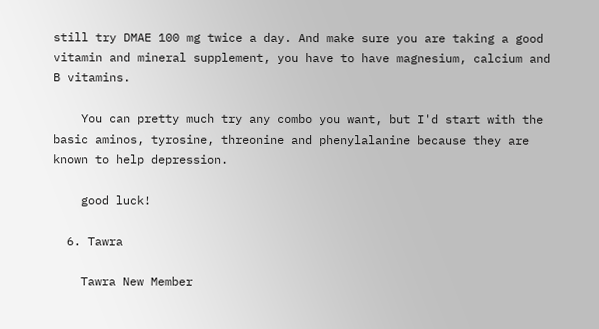still try DMAE 100 mg twice a day. And make sure you are taking a good vitamin and mineral supplement, you have to have magnesium, calcium and B vitamins.

    You can pretty much try any combo you want, but I'd start with the basic aminos, tyrosine, threonine and phenylalanine because they are known to help depression.

    good luck!

  6. Tawra

    Tawra New Member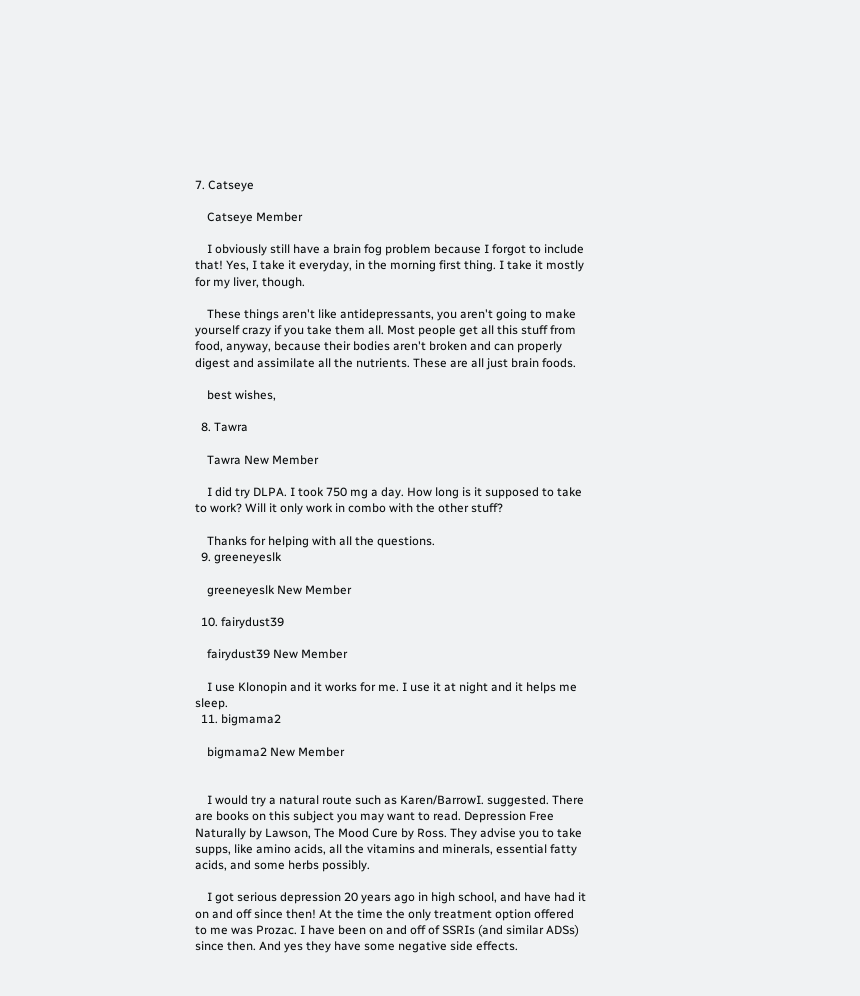7. Catseye

    Catseye Member

    I obviously still have a brain fog problem because I forgot to include that! Yes, I take it everyday, in the morning first thing. I take it mostly for my liver, though.

    These things aren't like antidepressants, you aren't going to make yourself crazy if you take them all. Most people get all this stuff from food, anyway, because their bodies aren't broken and can properly digest and assimilate all the nutrients. These are all just brain foods.

    best wishes,

  8. Tawra

    Tawra New Member

    I did try DLPA. I took 750 mg a day. How long is it supposed to take to work? Will it only work in combo with the other stuff?

    Thanks for helping with all the questions.
  9. greeneyeslk

    greeneyeslk New Member

  10. fairydust39

    fairydust39 New Member

    I use Klonopin and it works for me. I use it at night and it helps me sleep.
  11. bigmama2

    bigmama2 New Member


    I would try a natural route such as Karen/BarrowI. suggested. There are books on this subject you may want to read. Depression Free Naturally by Lawson, The Mood Cure by Ross. They advise you to take supps, like amino acids, all the vitamins and minerals, essential fatty acids, and some herbs possibly.

    I got serious depression 20 years ago in high school, and have had it on and off since then! At the time the only treatment option offered to me was Prozac. I have been on and off of SSRIs (and similar ADSs) since then. And yes they have some negative side effects.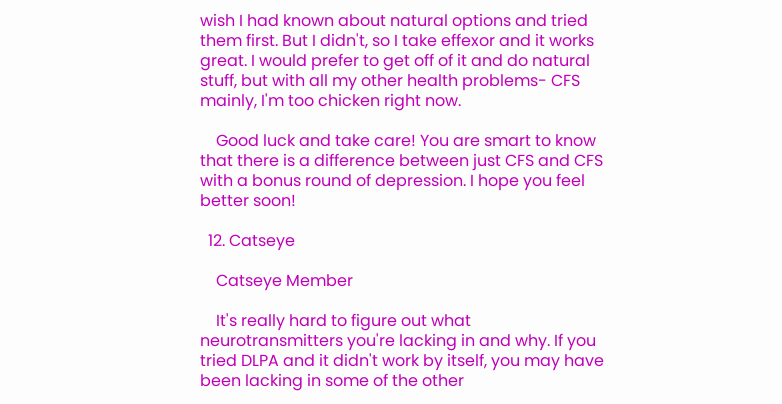wish I had known about natural options and tried them first. But I didn't, so I take effexor and it works great. I would prefer to get off of it and do natural stuff, but with all my other health problems- CFS mainly, I'm too chicken right now.

    Good luck and take care! You are smart to know that there is a difference between just CFS and CFS with a bonus round of depression. I hope you feel better soon!

  12. Catseye

    Catseye Member

    It's really hard to figure out what neurotransmitters you're lacking in and why. If you tried DLPA and it didn't work by itself, you may have been lacking in some of the other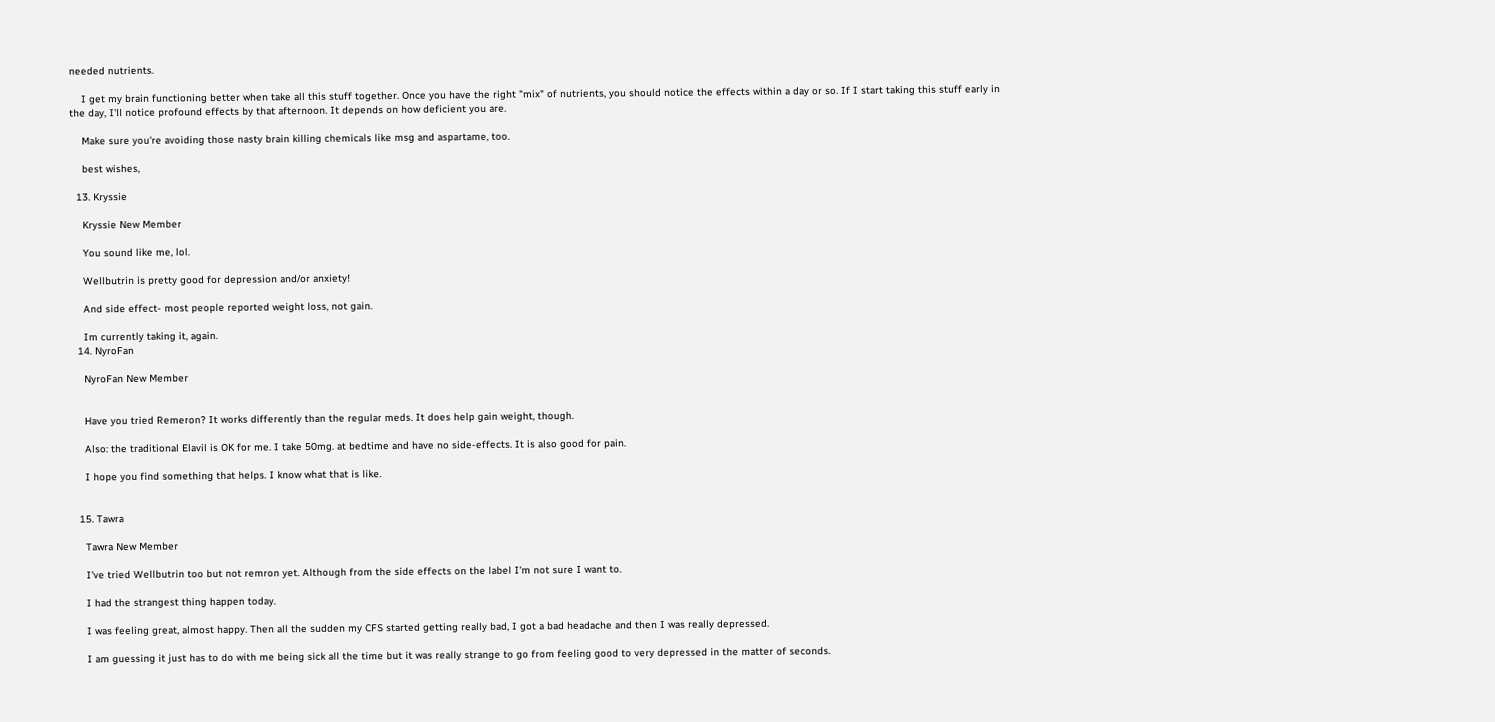needed nutrients.

    I get my brain functioning better when take all this stuff together. Once you have the right "mix" of nutrients, you should notice the effects within a day or so. If I start taking this stuff early in the day, I'll notice profound effects by that afternoon. It depends on how deficient you are.

    Make sure you're avoiding those nasty brain killing chemicals like msg and aspartame, too.

    best wishes,

  13. Kryssie

    Kryssie New Member

    You sound like me, lol.

    Wellbutrin is pretty good for depression and/or anxiety!

    And side effect- most people reported weight loss, not gain.

    Im currently taking it, again.
  14. NyroFan

    NyroFan New Member


    Have you tried Remeron? It works differently than the regular meds. It does help gain weight, though.

    Also: the traditional Elavil is OK for me. I take 50mg. at bedtime and have no side-effects. It is also good for pain.

    I hope you find something that helps. I know what that is like.


  15. Tawra

    Tawra New Member

    I've tried Wellbutrin too but not remron yet. Although from the side effects on the label I'm not sure I want to.

    I had the strangest thing happen today.

    I was feeling great, almost happy. Then all the sudden my CFS started getting really bad, I got a bad headache and then I was really depressed.

    I am guessing it just has to do with me being sick all the time but it was really strange to go from feeling good to very depressed in the matter of seconds.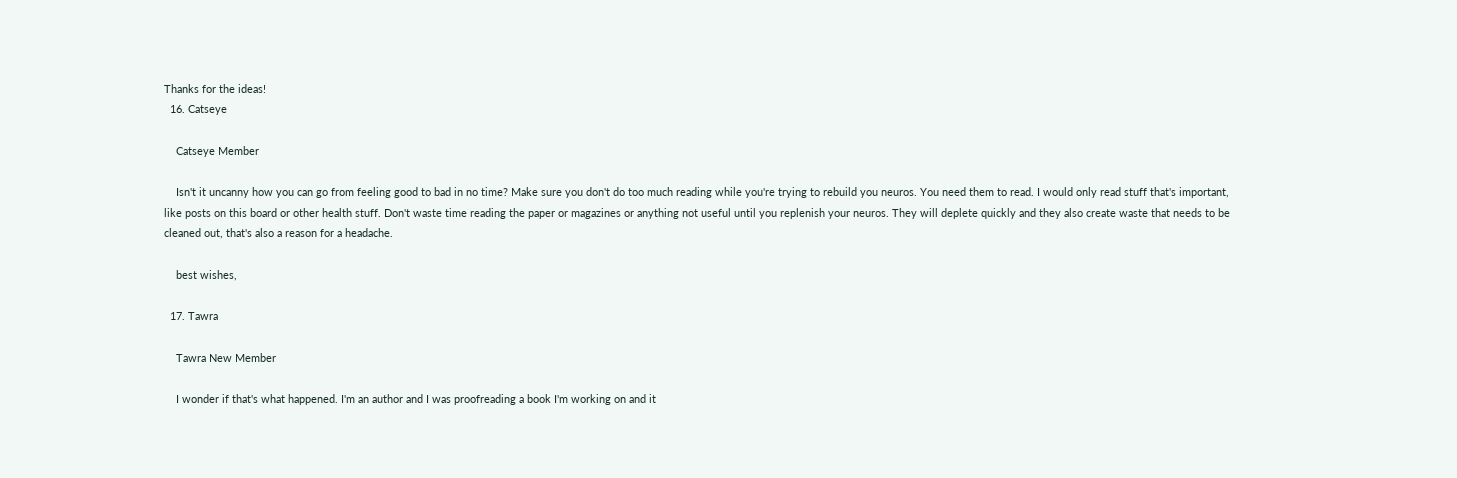Thanks for the ideas!
  16. Catseye

    Catseye Member

    Isn't it uncanny how you can go from feeling good to bad in no time? Make sure you don't do too much reading while you're trying to rebuild you neuros. You need them to read. I would only read stuff that's important, like posts on this board or other health stuff. Don't waste time reading the paper or magazines or anything not useful until you replenish your neuros. They will deplete quickly and they also create waste that needs to be cleaned out, that's also a reason for a headache.

    best wishes,

  17. Tawra

    Tawra New Member

    I wonder if that's what happened. I'm an author and I was proofreading a book I'm working on and it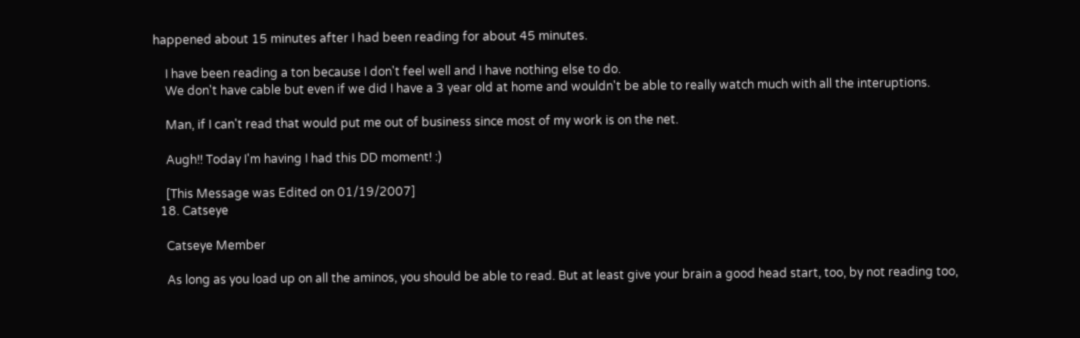happened about 15 minutes after I had been reading for about 45 minutes.

    I have been reading a ton because I don't feel well and I have nothing else to do.
    We don't have cable but even if we did I have a 3 year old at home and wouldn't be able to really watch much with all the interuptions.

    Man, if I can't read that would put me out of business since most of my work is on the net.

    Augh!! Today I'm having I had this DD moment! :)

    [This Message was Edited on 01/19/2007]
  18. Catseye

    Catseye Member

    As long as you load up on all the aminos, you should be able to read. But at least give your brain a good head start, too, by not reading too,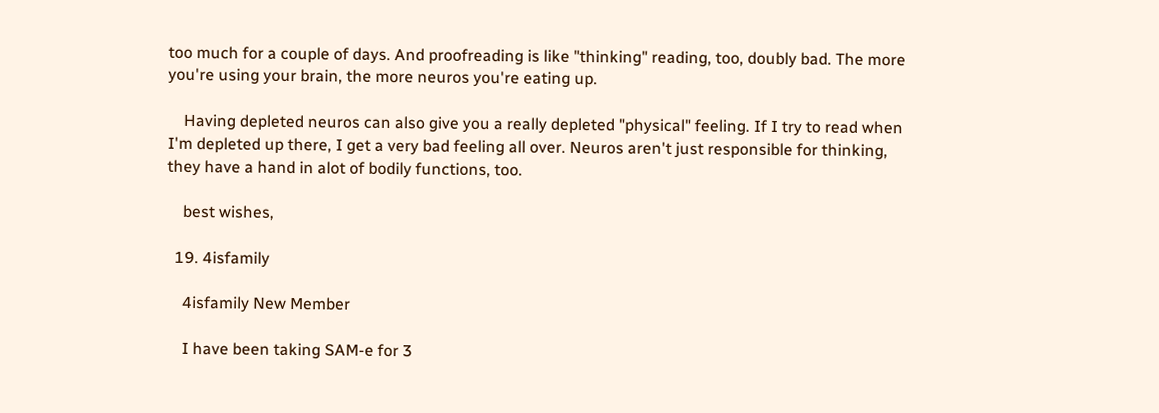too much for a couple of days. And proofreading is like "thinking" reading, too, doubly bad. The more you're using your brain, the more neuros you're eating up.

    Having depleted neuros can also give you a really depleted "physical" feeling. If I try to read when I'm depleted up there, I get a very bad feeling all over. Neuros aren't just responsible for thinking, they have a hand in alot of bodily functions, too.

    best wishes,

  19. 4isfamily

    4isfamily New Member

    I have been taking SAM-e for 3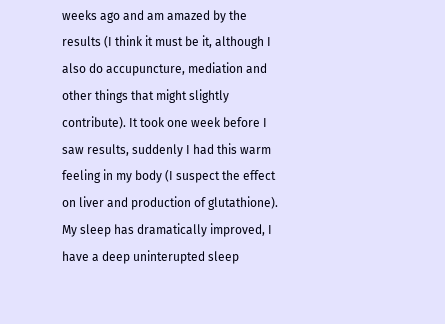weeks ago and am amazed by the results (I think it must be it, although I also do accupuncture, mediation and other things that might slightly contribute). It took one week before I saw results, suddenly I had this warm feeling in my body (I suspect the effect on liver and production of glutathione). My sleep has dramatically improved, I have a deep uninterupted sleep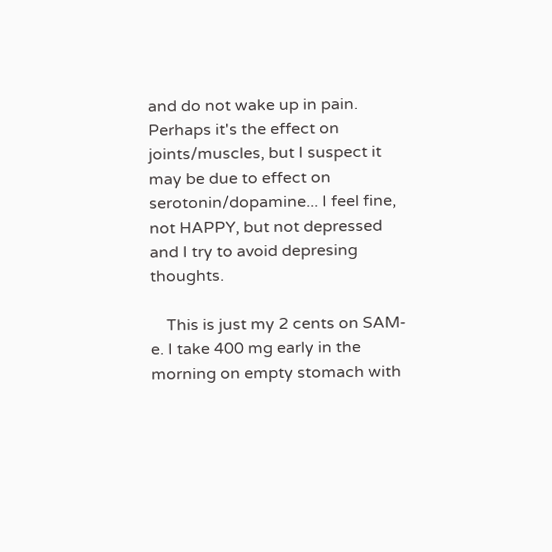and do not wake up in pain. Perhaps it's the effect on joints/muscles, but I suspect it may be due to effect on serotonin/dopamine... I feel fine, not HAPPY, but not depressed and I try to avoid depresing thoughts.

    This is just my 2 cents on SAM-e. I take 400 mg early in the morning on empty stomach with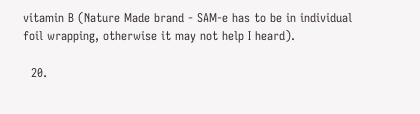vitamin B (Nature Made brand - SAM-e has to be in individual foil wrapping, otherwise it may not help I heard).

  20.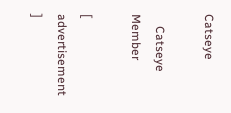Catseye

    Catseye Member

[ advertisement ]